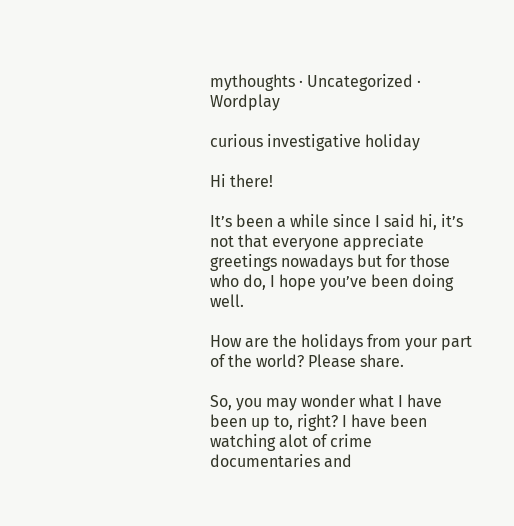mythoughts · Uncategorized · Wordplay

curious investigative holiday

Hi there!

It’s been a while since I said hi, it’s not that everyone appreciate greetings nowadays but for those who do, I hope you’ve been doing well.

How are the holidays from your part of the world? Please share.

So, you may wonder what I have been up to, right? I have been watching alot of crime documentaries and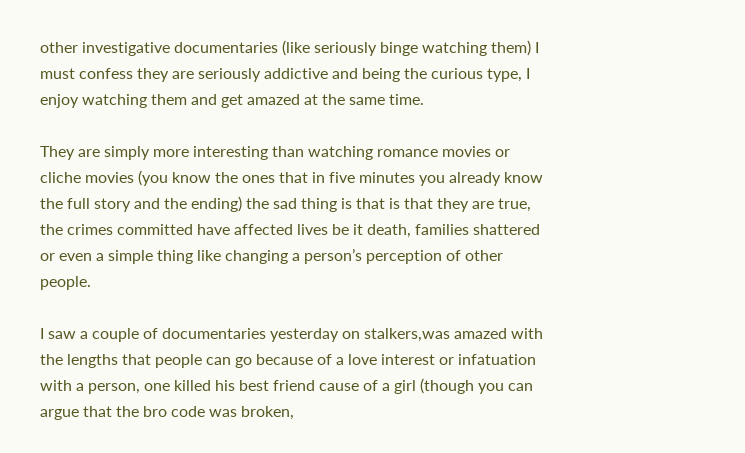other investigative documentaries (like seriously binge watching them) I must confess they are seriously addictive and being the curious type, I enjoy watching them and get amazed at the same time.

They are simply more interesting than watching romance movies or cliche movies (you know the ones that in five minutes you already know the full story and the ending) the sad thing is that is that they are true, the crimes committed have affected lives be it death, families shattered or even a simple thing like changing a person’s perception of other people.

I saw a couple of documentaries yesterday on stalkers,was amazed with the lengths that people can go because of a love interest or infatuation with a person, one killed his best friend cause of a girl (though you can argue that the bro code was broken,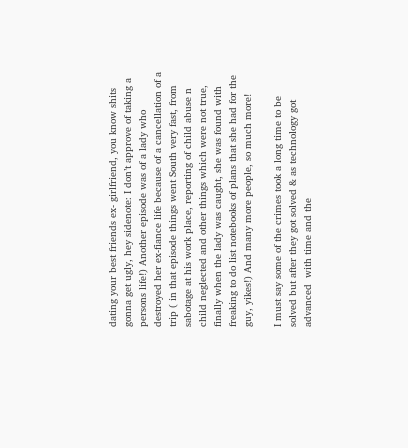dating your best friends ex- girlfriend, you know shits gonna get ugly, hey sidenote: I don’t approve of taking a persons life!) Another episode was of a lady who destroyed her ex-fiance life because of a cancellation of a trip ( in that episode things went South very fast, from sabotage at his work place, reporting of child abuse n child neglected and other things which were not true, finally when the lady was caught, she was found with freaking to do list notebooks of plans that she had for the guy, yikes!) And many more people, so much more!

I must say some of the crimes took a long time to be solved but after they got solved & as technology got advanced  with time and the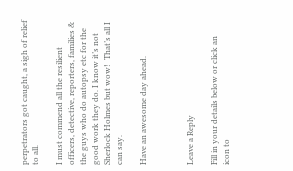perpetrators got caught, a sigh of relief to all.

I must commend all the resilient officers, detective, reporters, families & the guys who do autopsy etc for the good work they do. I know it’s not Sherlock Holmes but wow!  That’s all I can say.

Have an awesome day ahead.



Leave a Reply

Fill in your details below or click an icon to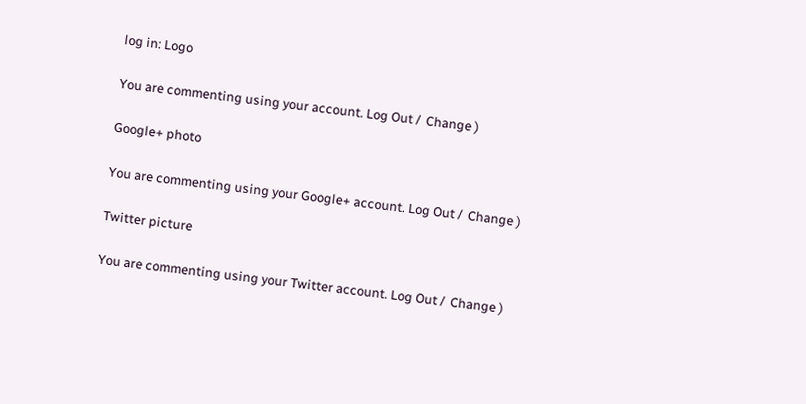log in: Logo

You are commenting using your account. Log Out /  Change )

Google+ photo

You are commenting using your Google+ account. Log Out /  Change )

Twitter picture

You are commenting using your Twitter account. Log Out /  Change )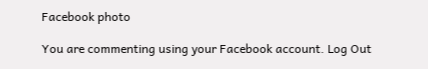Facebook photo

You are commenting using your Facebook account. Log Out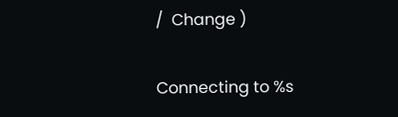/  Change )

Connecting to %s